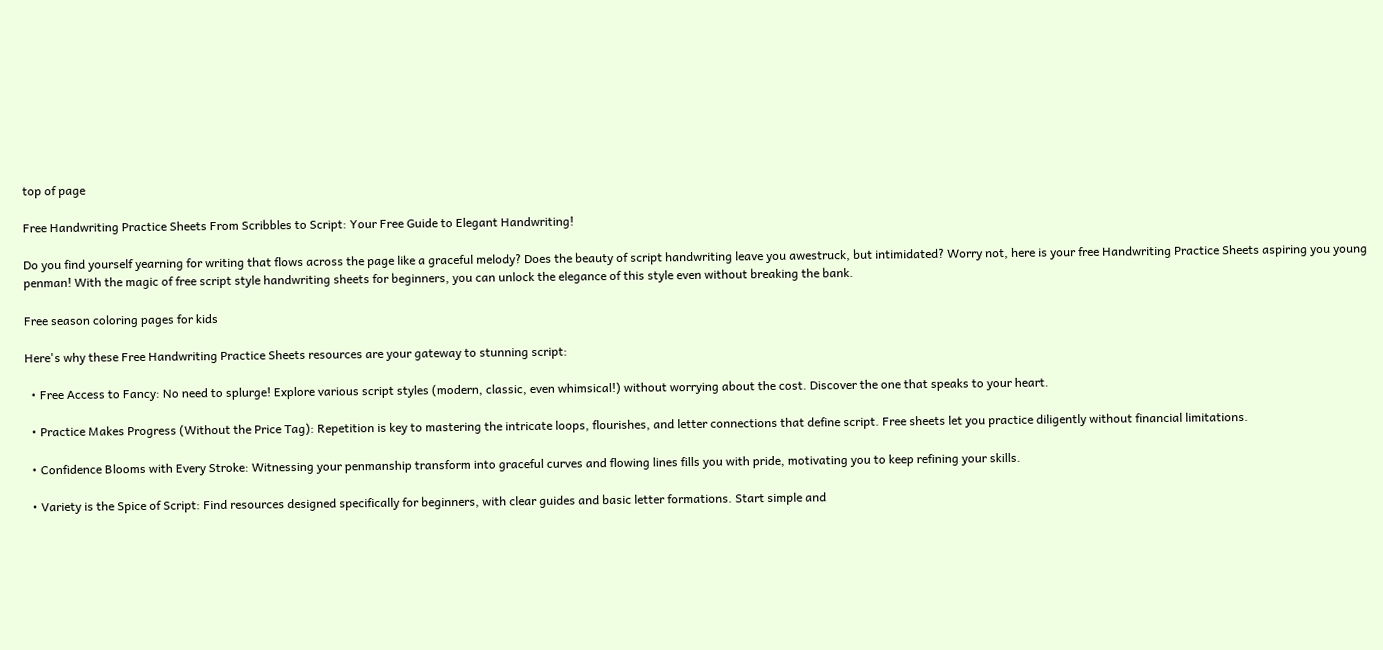top of page

Free Handwriting Practice Sheets From Scribbles to Script: Your Free Guide to Elegant Handwriting!

Do you find yourself yearning for writing that flows across the page like a graceful melody? Does the beauty of script handwriting leave you awestruck, but intimidated? Worry not, here is your free Handwriting Practice Sheets aspiring you young penman! With the magic of free script style handwriting sheets for beginners, you can unlock the elegance of this style even without breaking the bank.

Free season coloring pages for kids

Here's why these Free Handwriting Practice Sheets resources are your gateway to stunning script:

  • Free Access to Fancy: No need to splurge! Explore various script styles (modern, classic, even whimsical!) without worrying about the cost. Discover the one that speaks to your heart.

  • Practice Makes Progress (Without the Price Tag): Repetition is key to mastering the intricate loops, flourishes, and letter connections that define script. Free sheets let you practice diligently without financial limitations.

  • Confidence Blooms with Every Stroke: Witnessing your penmanship transform into graceful curves and flowing lines fills you with pride, motivating you to keep refining your skills.

  • Variety is the Spice of Script: Find resources designed specifically for beginners, with clear guides and basic letter formations. Start simple and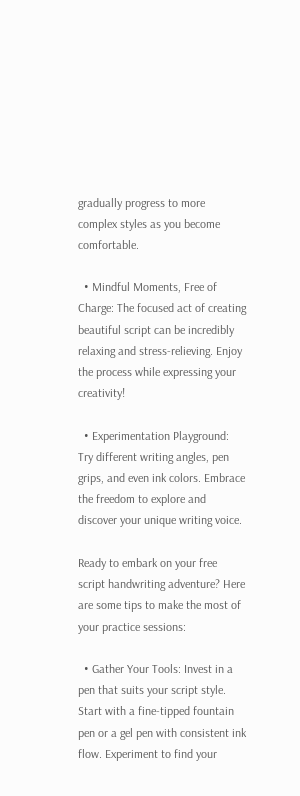gradually progress to more complex styles as you become comfortable.

  • Mindful Moments, Free of Charge: The focused act of creating beautiful script can be incredibly relaxing and stress-relieving. Enjoy the process while expressing your creativity!

  • Experimentation Playground: Try different writing angles, pen grips, and even ink colors. Embrace the freedom to explore and discover your unique writing voice.

Ready to embark on your free script handwriting adventure? Here are some tips to make the most of your practice sessions:

  • Gather Your Tools: Invest in a pen that suits your script style. Start with a fine-tipped fountain pen or a gel pen with consistent ink flow. Experiment to find your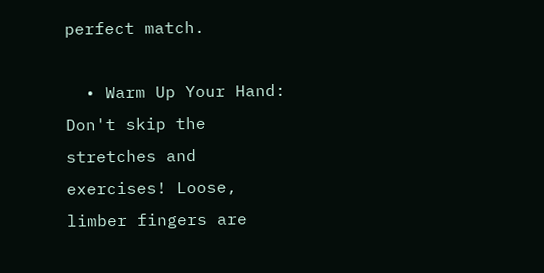perfect match.

  • Warm Up Your Hand: Don't skip the stretches and exercises! Loose, limber fingers are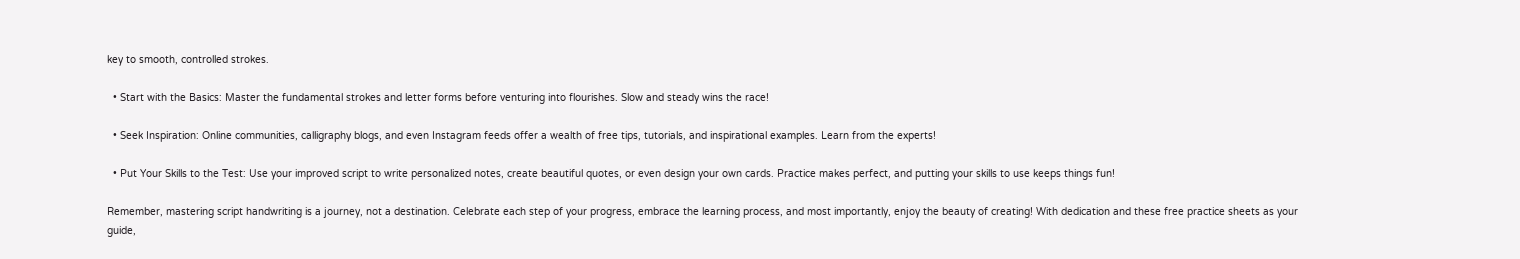key to smooth, controlled strokes.

  • Start with the Basics: Master the fundamental strokes and letter forms before venturing into flourishes. Slow and steady wins the race!

  • Seek Inspiration: Online communities, calligraphy blogs, and even Instagram feeds offer a wealth of free tips, tutorials, and inspirational examples. Learn from the experts!

  • Put Your Skills to the Test: Use your improved script to write personalized notes, create beautiful quotes, or even design your own cards. Practice makes perfect, and putting your skills to use keeps things fun!

Remember, mastering script handwriting is a journey, not a destination. Celebrate each step of your progress, embrace the learning process, and most importantly, enjoy the beauty of creating! With dedication and these free practice sheets as your guide,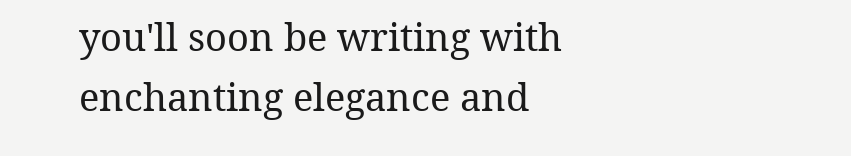you'll soon be writing with enchanting elegance and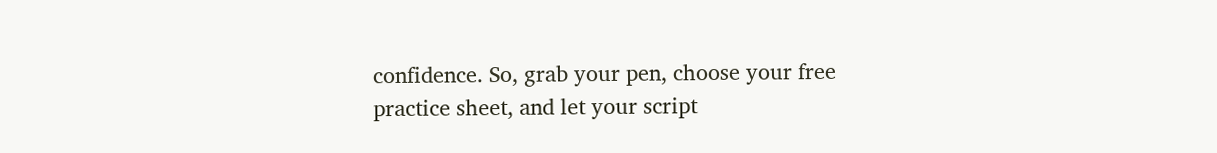confidence. So, grab your pen, choose your free practice sheet, and let your script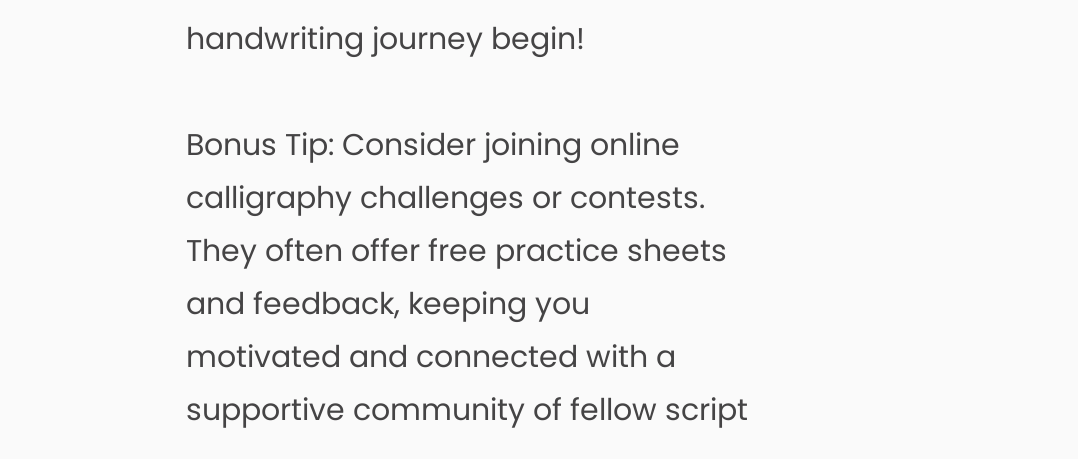handwriting journey begin!

Bonus Tip: Consider joining online calligraphy challenges or contests. They often offer free practice sheets and feedback, keeping you motivated and connected with a supportive community of fellow script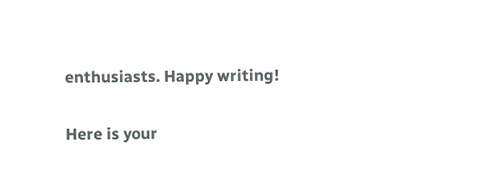enthusiasts. Happy writing!

Here is your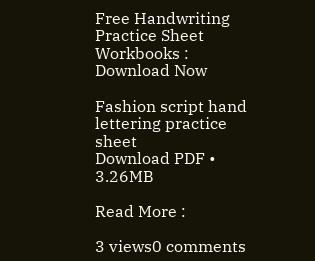Free Handwriting Practice Sheet Workbooks : Download Now

Fashion script hand lettering practice sheet
Download PDF • 3.26MB

Read More :

3 views0 comments